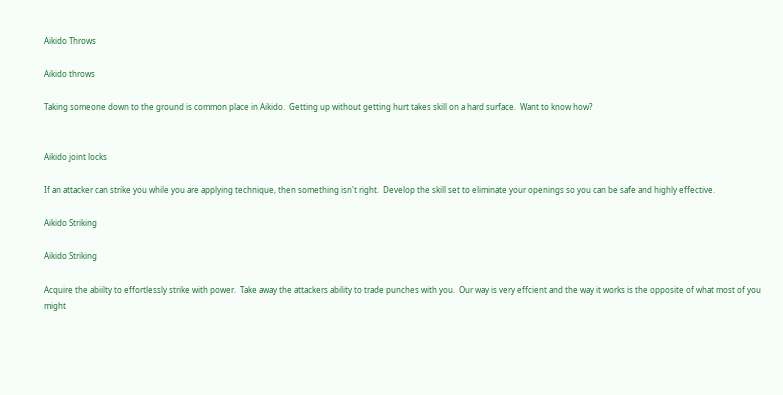Aikido Throws

Aikido throws

Taking someone down to the ground is common place in Aikido.  Getting up without getting hurt takes skill on a hard surface.  Want to know how?


Aikido joint locks

If an attacker can strike you while you are applying technique, then something isn't right.  Develop the skill set to eliminate your openings so you can be safe and highly effective.

Aikido Striking

Aikido Striking

Acquire the abiilty to effortlessly strike with power.  Take away the attackers ability to trade punches with you.  Our way is very effcient and the way it works is the opposite of what most of you might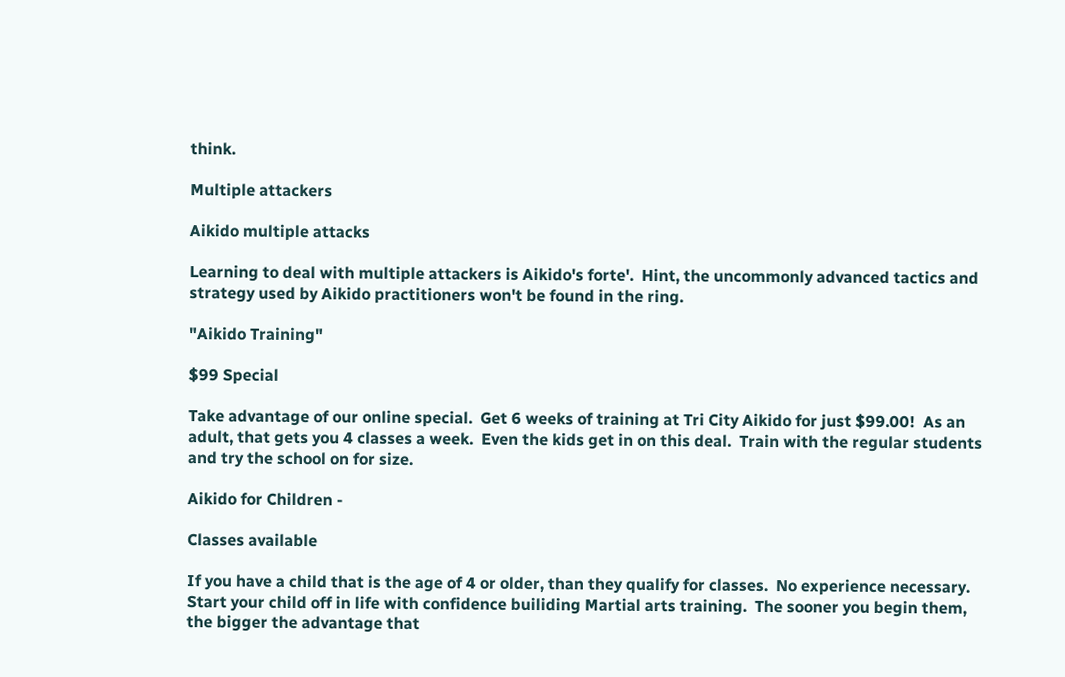think.

Multiple attackers

Aikido multiple attacks

Learning to deal with multiple attackers is Aikido's forte'.  Hint, the uncommonly advanced tactics and strategy used by Aikido practitioners won't be found in the ring.

"Aikido Training"

$99 Special

Take advantage of our online special.  Get 6 weeks of training at Tri City Aikido for just $99.00!  As an adult, that gets you 4 classes a week.  Even the kids get in on this deal.  Train with the regular students and try the school on for size.

Aikido for Children -

Classes available

If you have a child that is the age of 4 or older, than they qualify for classes.  No experience necessary.  Start your child off in life with confidence builiding Martial arts training.  The sooner you begin them, the bigger the advantage that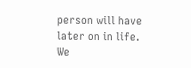person will have later on in life.  We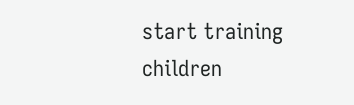start training children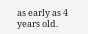as early as 4 years old.